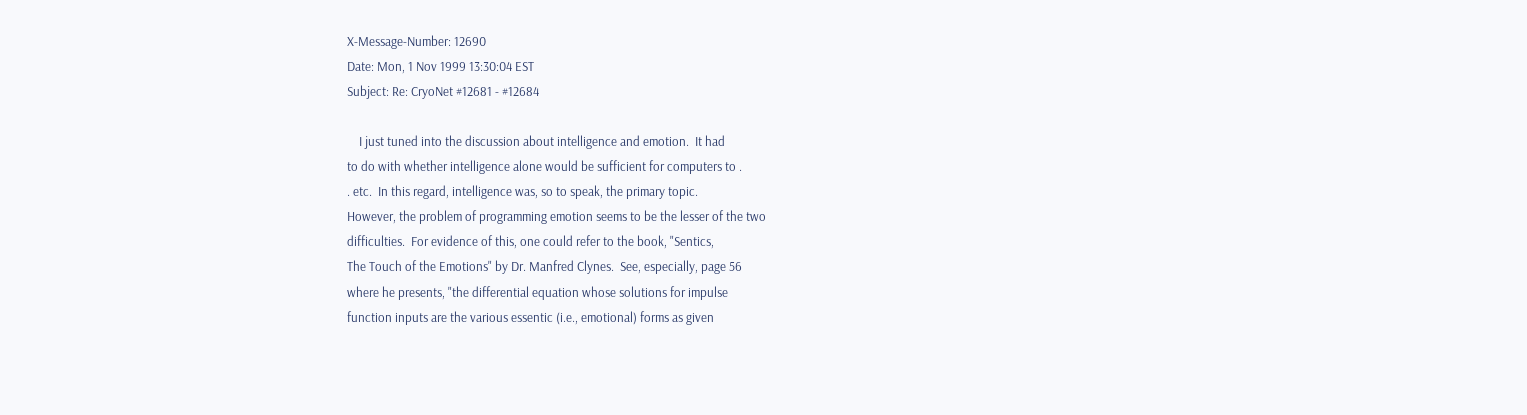X-Message-Number: 12690
Date: Mon, 1 Nov 1999 13:30:04 EST
Subject: Re: CryoNet #12681 - #12684

    I just tuned into the discussion about intelligence and emotion.  It had
to do with whether intelligence alone would be sufficient for computers to .
. etc.  In this regard, intelligence was, so to speak, the primary topic.
However, the problem of programming emotion seems to be the lesser of the two
difficulties.  For evidence of this, one could refer to the book, "Sentics,
The Touch of the Emotions" by Dr. Manfred Clynes.  See, especially, page 56
where he presents, "the differential equation whose solutions for impulse
function inputs are the various essentic (i.e., emotional) forms as given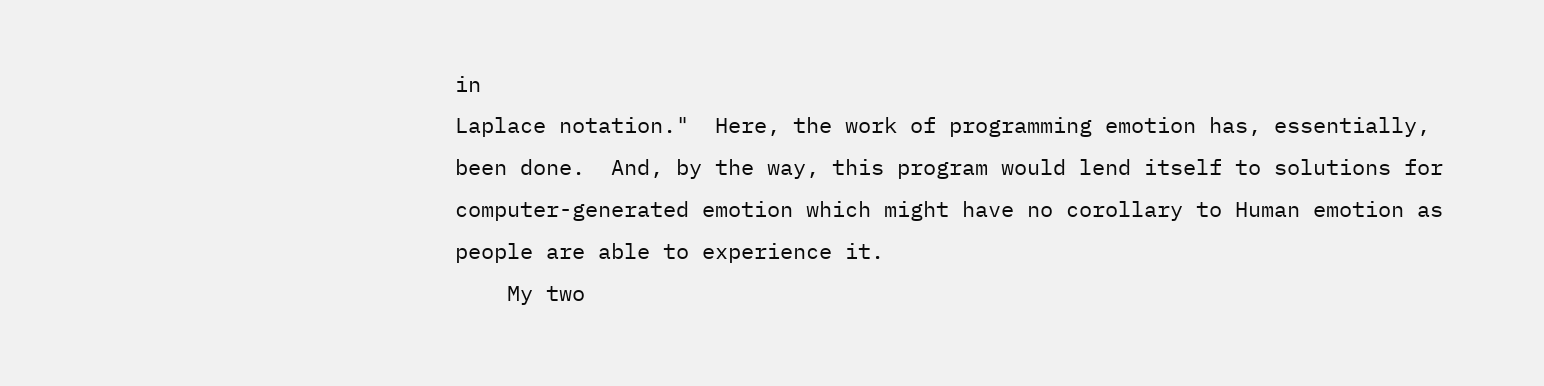in
Laplace notation."  Here, the work of programming emotion has, essentially,
been done.  And, by the way, this program would lend itself to solutions for
computer-generated emotion which might have no corollary to Human emotion as
people are able to experience it.
    My two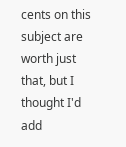cents on this subject are worth just that, but I thought I'd add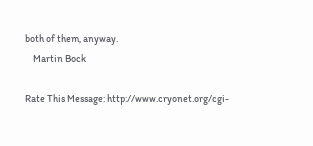both of them, anyway.
    Martin Bock

Rate This Message: http://www.cryonet.org/cgi-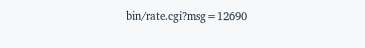bin/rate.cgi?msg=12690